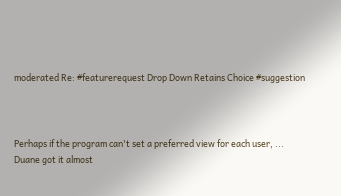moderated Re: #featurerequest Drop Down Retains Choice #suggestion



Perhaps if the program can't set a preferred view for each user, ...
Duane got it almost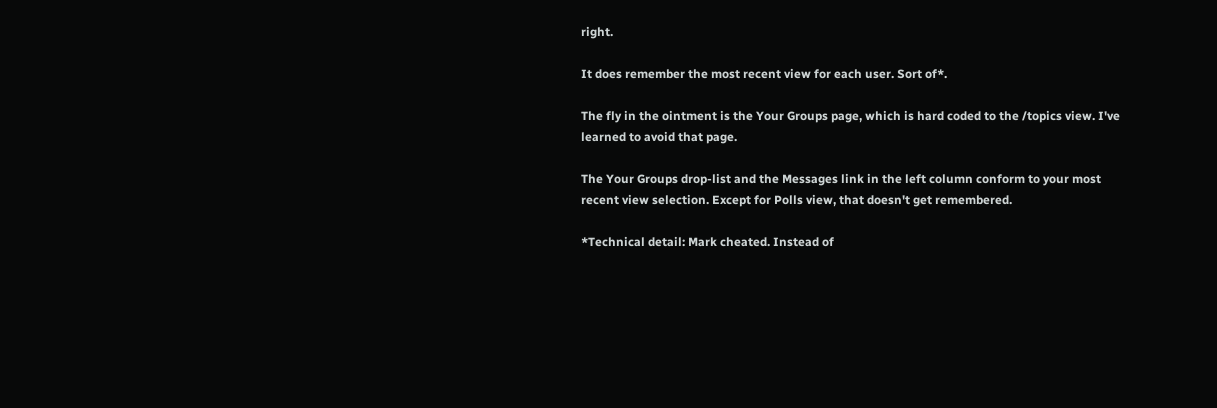right.

It does remember the most recent view for each user. Sort of*.

The fly in the ointment is the Your Groups page, which is hard coded to the /topics view. I've learned to avoid that page.

The Your Groups drop-list and the Messages link in the left column conform to your most recent view selection. Except for Polls view, that doesn't get remembered.

*Technical detail: Mark cheated. Instead of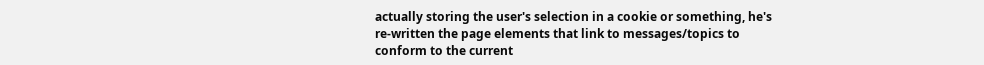actually storing the user's selection in a cookie or something, he's re-written the page elements that link to messages/topics to conform to the current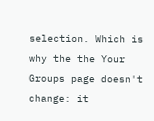selection. Which is why the the Your Groups page doesn't change: it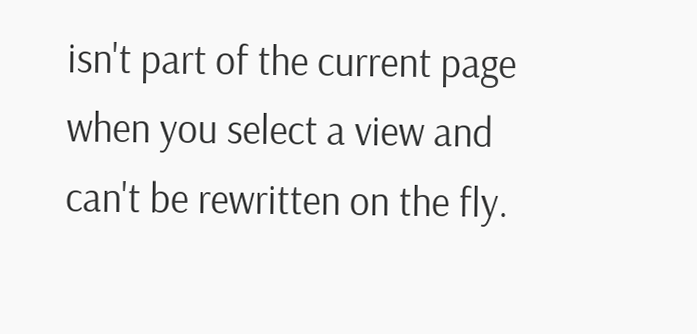isn't part of the current page when you select a view and can't be rewritten on the fly.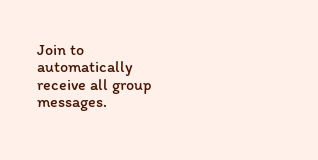Join to automatically receive all group messages.